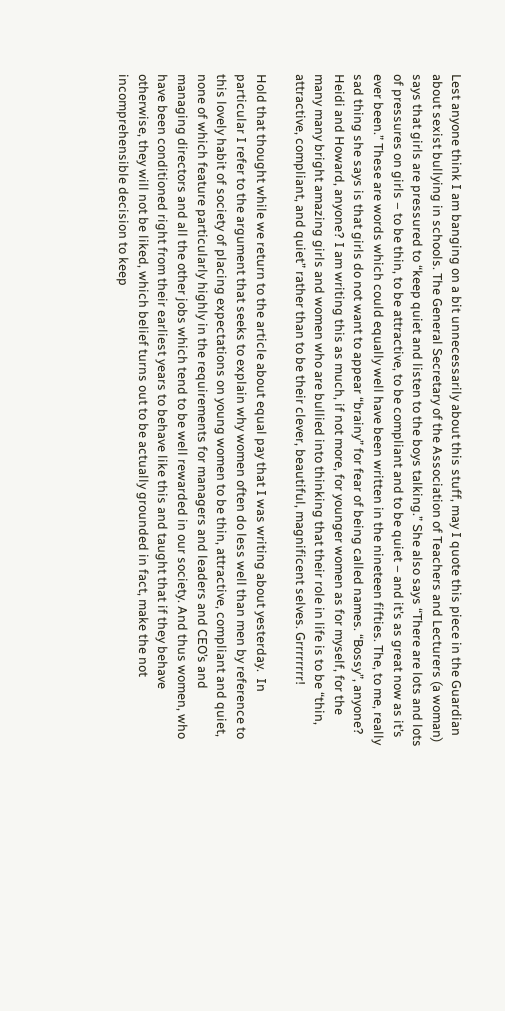Lest anyone think I am banging on a bit unnecessarily about this stuff, may I quote this piece in the Guardian about sexist bullying in schools. The General Secretary of the Association of Teachers and Lecturers (a woman) says that girls are pressured to “keep quiet and listen to the boys talking.” She also says “There are lots and lots of pressures on girls – to be thin, to be attractive, to be compliant and to be quiet – and it’s as great now as it’s ever been.” These are words which could equally well have been written in the nineteen fifties. The, to me, really sad thing she says is that girls do not want to appear “brainy” for fear of being called names. “Bossy”, anyone? Heidi and Howard, anyone? I am writing this as much, if not more, for younger women as for myself, for the many many bright amazing girls and women who are bullied into thinking that their role in life is to be “thin, attractive, compliant, and quiet” rather than to be their clever, beautiful, magnificent selves. Grrrrrrrr!

Hold that thought while we return to the article about equal pay that I was writing about yesterday.  In particular I refer to the argument that seeks to explain why women often do less well than men by reference to this lovely habit of society of placing expectations on young women to be thin, attractive, compliant and quiet, none of which feature particularly highly in the requirements for managers and leaders and CEO’s and managing directors and all the other jobs which tend to be well rewarded in our society. And thus women, who have been conditioned right from their earliest years to behave like this and taught that if they behave otherwise, they will not be liked, which belief turns out to be actually grounded in fact, make the not incomprehensible decision to keep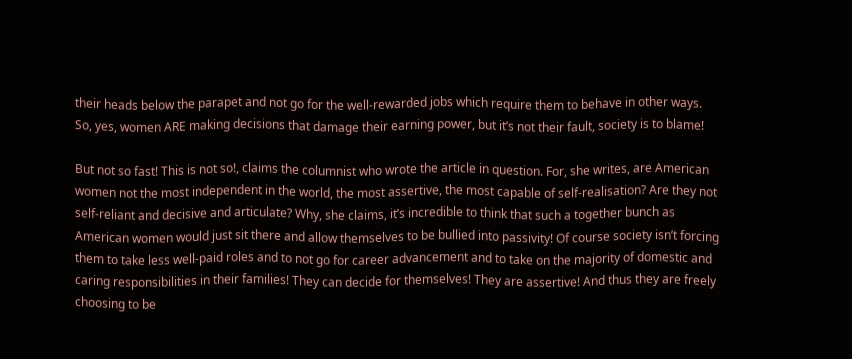their heads below the parapet and not go for the well-rewarded jobs which require them to behave in other ways. So, yes, women ARE making decisions that damage their earning power, but it’s not their fault, society is to blame!

But not so fast! This is not so!, claims the columnist who wrote the article in question. For, she writes, are American women not the most independent in the world, the most assertive, the most capable of self-realisation? Are they not self-reliant and decisive and articulate? Why, she claims, it’s incredible to think that such a together bunch as American women would just sit there and allow themselves to be bullied into passivity! Of course society isn’t forcing them to take less well-paid roles and to not go for career advancement and to take on the majority of domestic and caring responsibilities in their families! They can decide for themselves! They are assertive! And thus they are freely choosing to be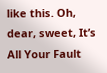like this. Oh, dear, sweet, It’s All Your Fault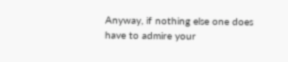Anyway, if nothing else one does have to admire your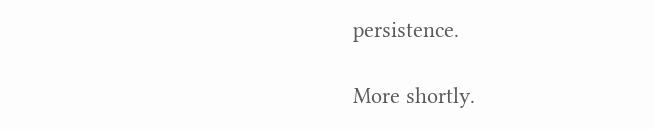persistence.

More shortly.